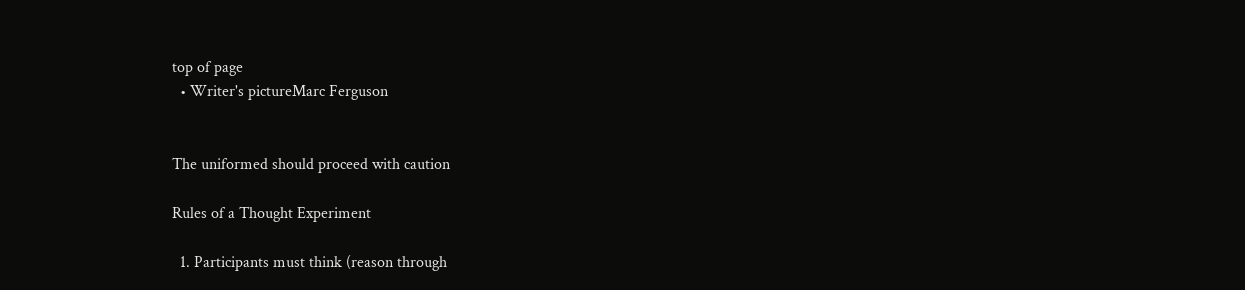top of page
  • Writer's pictureMarc Ferguson


The uniformed should proceed with caution

Rules of a Thought Experiment

  1. Participants must think (reason through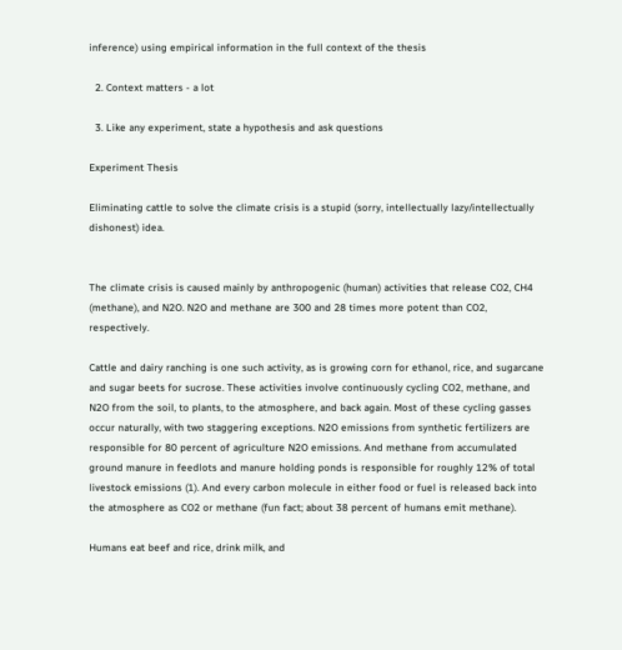inference) using empirical information in the full context of the thesis

  2. Context matters - a lot

  3. Like any experiment, state a hypothesis and ask questions

Experiment Thesis

Eliminating cattle to solve the climate crisis is a stupid (sorry, intellectually lazy/intellectually dishonest) idea.


The climate crisis is caused mainly by anthropogenic (human) activities that release CO2, CH4 (methane), and N2O. N2O and methane are 300 and 28 times more potent than CO2, respectively.

Cattle and dairy ranching is one such activity, as is growing corn for ethanol, rice, and sugarcane and sugar beets for sucrose. These activities involve continuously cycling CO2, methane, and N2O from the soil, to plants, to the atmosphere, and back again. Most of these cycling gasses occur naturally, with two staggering exceptions. N2O emissions from synthetic fertilizers are responsible for 80 percent of agriculture N2O emissions. And methane from accumulated ground manure in feedlots and manure holding ponds is responsible for roughly 12% of total livestock emissions (1). And every carbon molecule in either food or fuel is released back into the atmosphere as CO2 or methane (fun fact; about 38 percent of humans emit methane).

Humans eat beef and rice, drink milk, and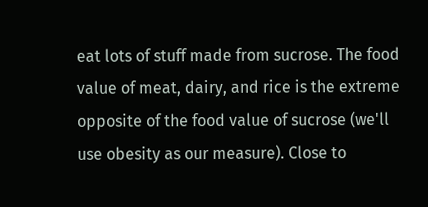eat lots of stuff made from sucrose. The food value of meat, dairy, and rice is the extreme opposite of the food value of sucrose (we'll use obesity as our measure). Close to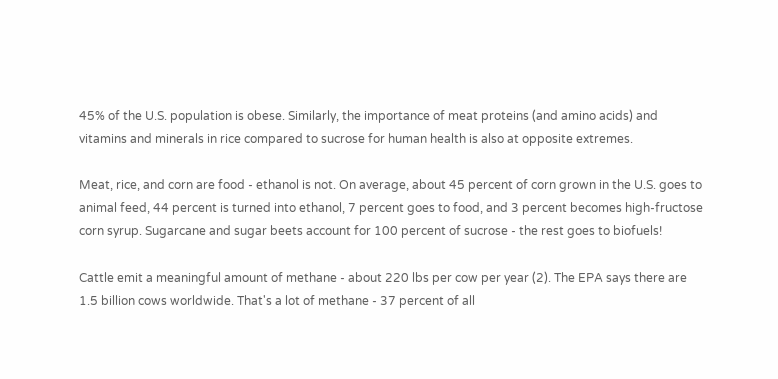45% of the U.S. population is obese. Similarly, the importance of meat proteins (and amino acids) and vitamins and minerals in rice compared to sucrose for human health is also at opposite extremes.

Meat, rice, and corn are food - ethanol is not. On average, about 45 percent of corn grown in the U.S. goes to animal feed, 44 percent is turned into ethanol, 7 percent goes to food, and 3 percent becomes high-fructose corn syrup. Sugarcane and sugar beets account for 100 percent of sucrose - the rest goes to biofuels!

Cattle emit a meaningful amount of methane - about 220 lbs per cow per year (2). The EPA says there are 1.5 billion cows worldwide. That's a lot of methane - 37 percent of all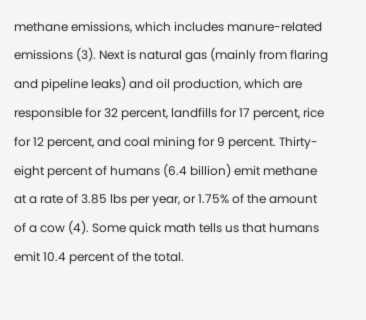methane emissions, which includes manure-related emissions (3). Next is natural gas (mainly from flaring and pipeline leaks) and oil production, which are responsible for 32 percent, landfills for 17 percent, rice for 12 percent, and coal mining for 9 percent. Thirty-eight percent of humans (6.4 billion) emit methane at a rate of 3.85 lbs per year, or 1.75% of the amount of a cow (4). Some quick math tells us that humans emit 10.4 percent of the total.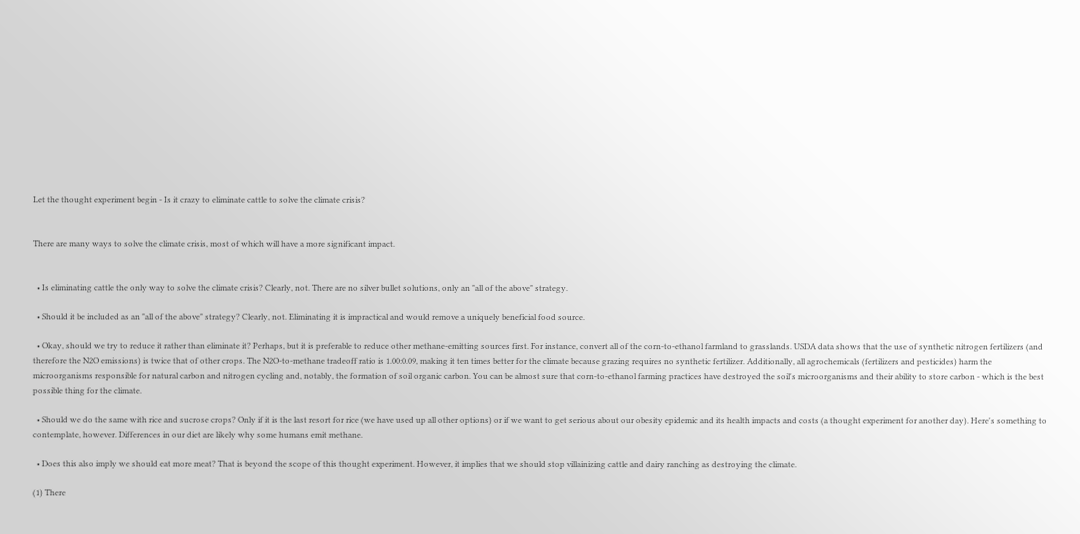Let the thought experiment begin - Is it crazy to eliminate cattle to solve the climate crisis?


There are many ways to solve the climate crisis, most of which will have a more significant impact.


  • Is eliminating cattle the only way to solve the climate crisis? Clearly, not. There are no silver bullet solutions, only an "all of the above" strategy.

  • Should it be included as an "all of the above" strategy? Clearly, not. Eliminating it is impractical and would remove a uniquely beneficial food source.

  • Okay, should we try to reduce it rather than eliminate it? Perhaps, but it is preferable to reduce other methane-emitting sources first. For instance, convert all of the corn-to-ethanol farmland to grasslands. USDA data shows that the use of synthetic nitrogen fertilizers (and therefore the N2O emissions) is twice that of other crops. The N2O-to-methane tradeoff ratio is 1.00:0.09, making it ten times better for the climate because grazing requires no synthetic fertilizer. Additionally, all agrochemicals (fertilizers and pesticides) harm the microorganisms responsible for natural carbon and nitrogen cycling and, notably, the formation of soil organic carbon. You can be almost sure that corn-to-ethanol farming practices have destroyed the soil's microorganisms and their ability to store carbon - which is the best possible thing for the climate.

  • Should we do the same with rice and sucrose crops? Only if it is the last resort for rice (we have used up all other options) or if we want to get serious about our obesity epidemic and its health impacts and costs (a thought experiment for another day). Here's something to contemplate, however. Differences in our diet are likely why some humans emit methane.

  • Does this also imply we should eat more meat? That is beyond the scope of this thought experiment. However, it implies that we should stop villainizing cattle and dairy ranching as destroying the climate.

(1) There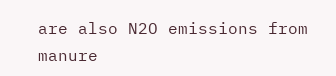are also N2O emissions from manure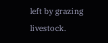left by grazing livestock.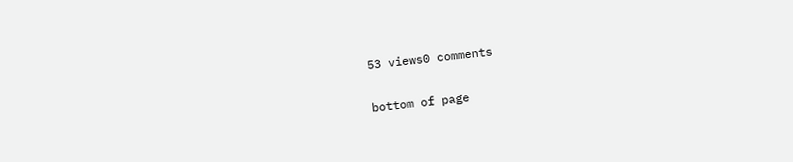53 views0 comments


bottom of page